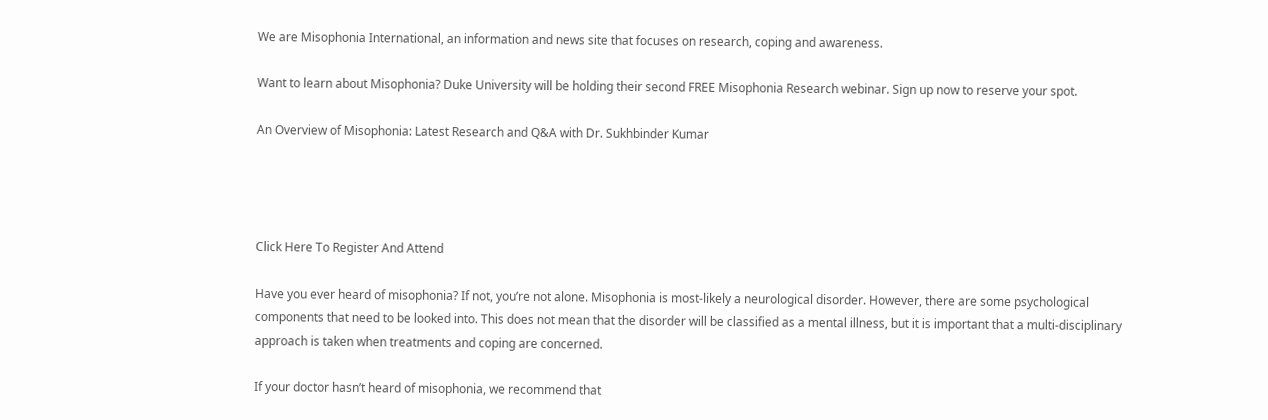We are Misophonia International, an information and news site that focuses on research, coping and awareness.

Want to learn about Misophonia? Duke University will be holding their second FREE Misophonia Research webinar. Sign up now to reserve your spot.

An Overview of Misophonia: Latest Research and Q&A with Dr. Sukhbinder Kumar




Click Here To Register And Attend

Have you ever heard of misophonia? If not, you’re not alone. Misophonia is most-likely a neurological disorder. However, there are some psychological components that need to be looked into. This does not mean that the disorder will be classified as a mental illness, but it is important that a multi-disciplinary approach is taken when treatments and coping are concerned.

If your doctor hasn’t heard of misophonia, we recommend that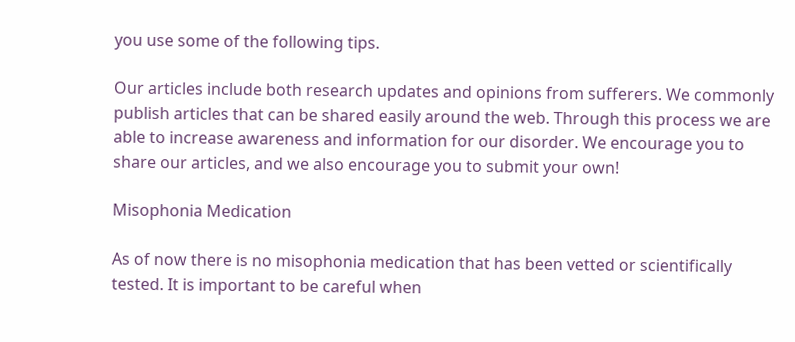you use some of the following tips.

Our articles include both research updates and opinions from sufferers. We commonly publish articles that can be shared easily around the web. Through this process we are able to increase awareness and information for our disorder. We encourage you to share our articles, and we also encourage you to submit your own!

Misophonia Medication

As of now there is no misophonia medication that has been vetted or scientifically tested. It is important to be careful when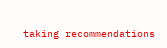taking recommendations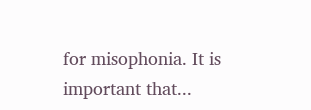for misophonia. It is important that...